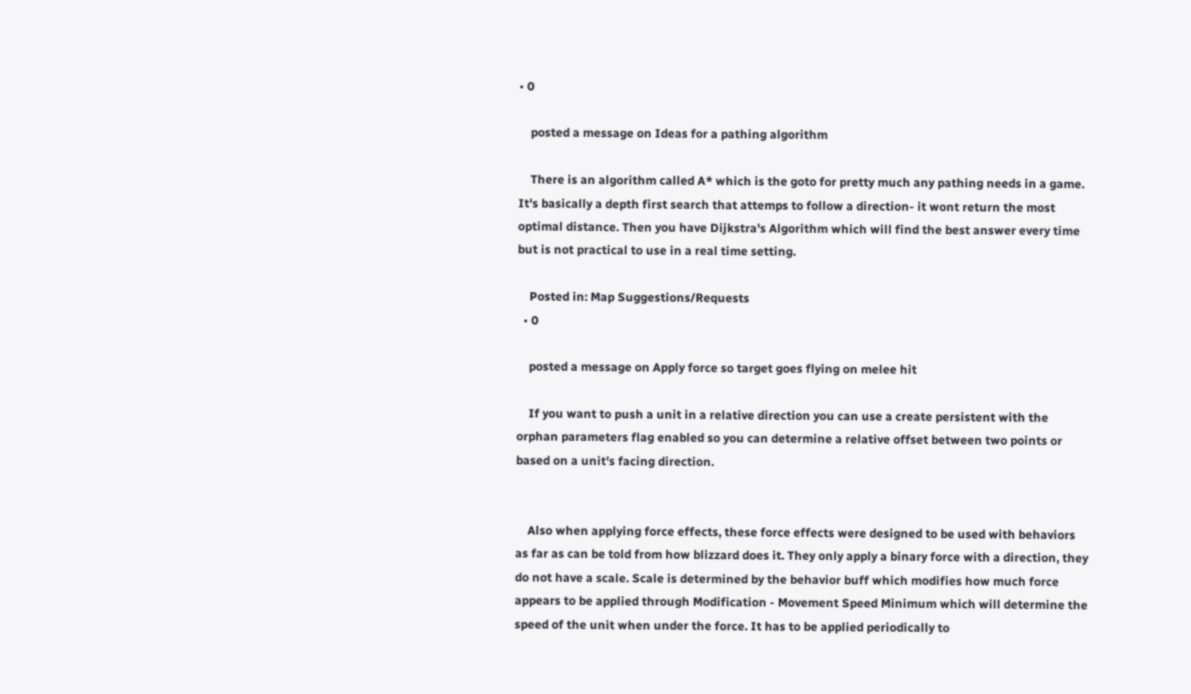• 0

    posted a message on Ideas for a pathing algorithm

    There is an algorithm called A* which is the goto for pretty much any pathing needs in a game. It's basically a depth first search that attemps to follow a direction- it wont return the most optimal distance. Then you have Dijkstra's Algorithm which will find the best answer every time but is not practical to use in a real time setting.

    Posted in: Map Suggestions/Requests
  • 0

    posted a message on Apply force so target goes flying on melee hit

    If you want to push a unit in a relative direction you can use a create persistent with the orphan parameters flag enabled so you can determine a relative offset between two points or based on a unit's facing direction.


    Also when applying force effects, these force effects were designed to be used with behaviors as far as can be told from how blizzard does it. They only apply a binary force with a direction, they do not have a scale. Scale is determined by the behavior buff which modifies how much force appears to be applied through Modification - Movement Speed Minimum which will determine the speed of the unit when under the force. It has to be applied periodically to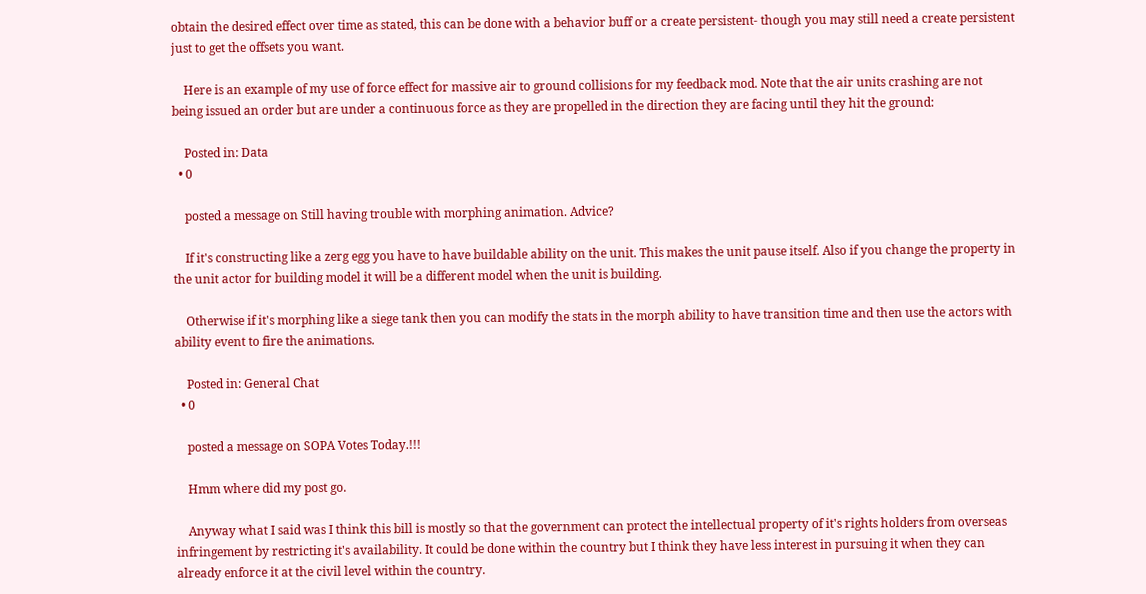obtain the desired effect over time as stated, this can be done with a behavior buff or a create persistent- though you may still need a create persistent just to get the offsets you want.

    Here is an example of my use of force effect for massive air to ground collisions for my feedback mod. Note that the air units crashing are not being issued an order but are under a continuous force as they are propelled in the direction they are facing until they hit the ground:

    Posted in: Data
  • 0

    posted a message on Still having trouble with morphing animation. Advice?

    If it's constructing like a zerg egg you have to have buildable ability on the unit. This makes the unit pause itself. Also if you change the property in the unit actor for building model it will be a different model when the unit is building.

    Otherwise if it's morphing like a siege tank then you can modify the stats in the morph ability to have transition time and then use the actors with ability event to fire the animations.

    Posted in: General Chat
  • 0

    posted a message on SOPA Votes Today.!!!

    Hmm where did my post go.

    Anyway what I said was I think this bill is mostly so that the government can protect the intellectual property of it's rights holders from overseas infringement by restricting it's availability. It could be done within the country but I think they have less interest in pursuing it when they can already enforce it at the civil level within the country.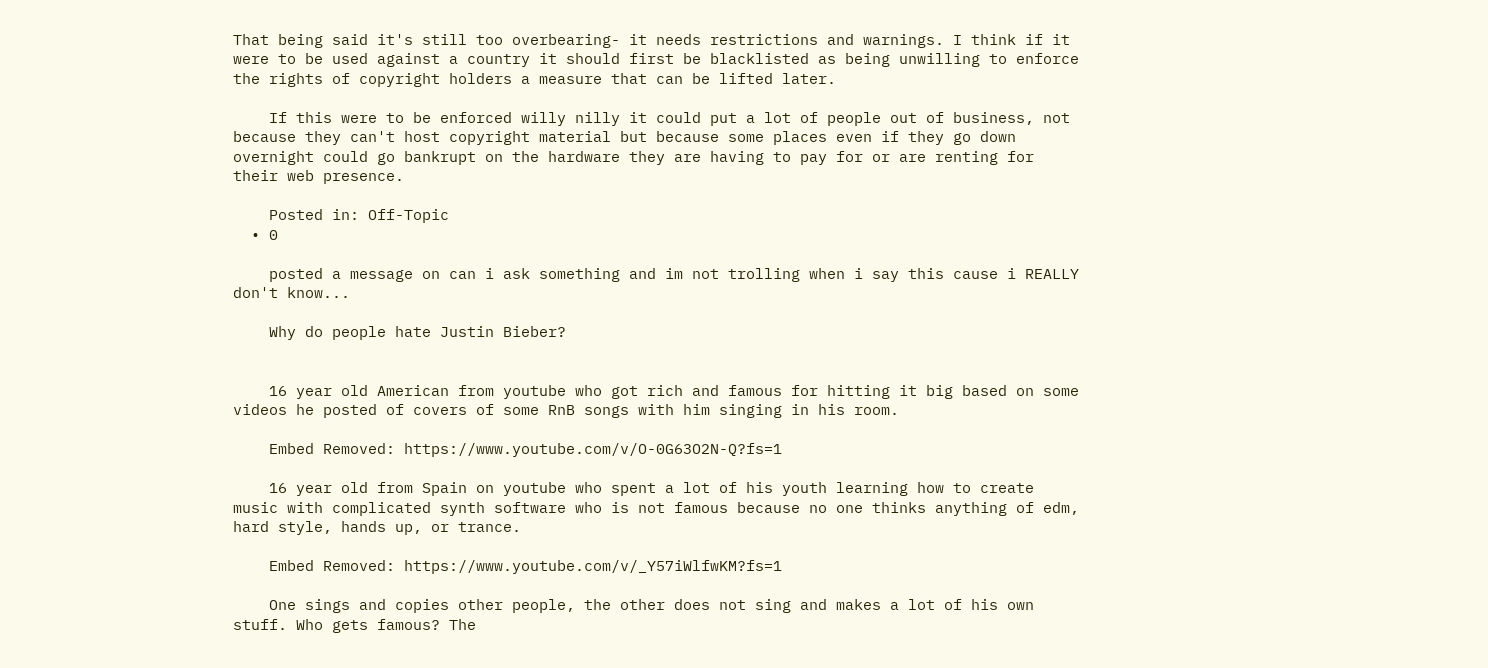That being said it's still too overbearing- it needs restrictions and warnings. I think if it were to be used against a country it should first be blacklisted as being unwilling to enforce the rights of copyright holders a measure that can be lifted later.

    If this were to be enforced willy nilly it could put a lot of people out of business, not because they can't host copyright material but because some places even if they go down overnight could go bankrupt on the hardware they are having to pay for or are renting for their web presence.

    Posted in: Off-Topic
  • 0

    posted a message on can i ask something and im not trolling when i say this cause i REALLY don't know...

    Why do people hate Justin Bieber?


    16 year old American from youtube who got rich and famous for hitting it big based on some videos he posted of covers of some RnB songs with him singing in his room.

    Embed Removed: https://www.youtube.com/v/O-0G63O2N-Q?fs=1

    16 year old from Spain on youtube who spent a lot of his youth learning how to create music with complicated synth software who is not famous because no one thinks anything of edm, hard style, hands up, or trance.

    Embed Removed: https://www.youtube.com/v/_Y57iWlfwKM?fs=1

    One sings and copies other people, the other does not sing and makes a lot of his own stuff. Who gets famous? The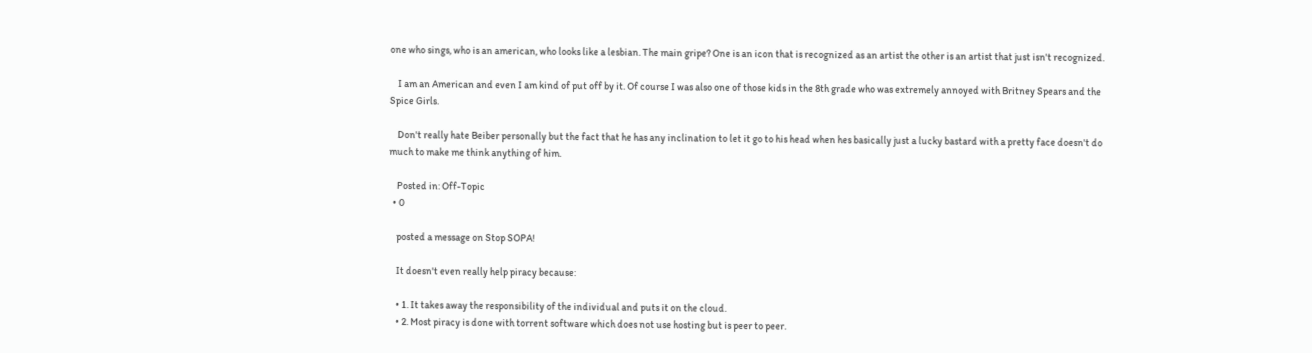one who sings, who is an american, who looks like a lesbian. The main gripe? One is an icon that is recognized as an artist the other is an artist that just isn't recognized.

    I am an American and even I am kind of put off by it. Of course I was also one of those kids in the 8th grade who was extremely annoyed with Britney Spears and the Spice Girls.

    Don't really hate Beiber personally but the fact that he has any inclination to let it go to his head when hes basically just a lucky bastard with a pretty face doesn't do much to make me think anything of him.

    Posted in: Off-Topic
  • 0

    posted a message on Stop SOPA!

    It doesn't even really help piracy because:

    • 1. It takes away the responsibility of the individual and puts it on the cloud.
    • 2. Most piracy is done with torrent software which does not use hosting but is peer to peer.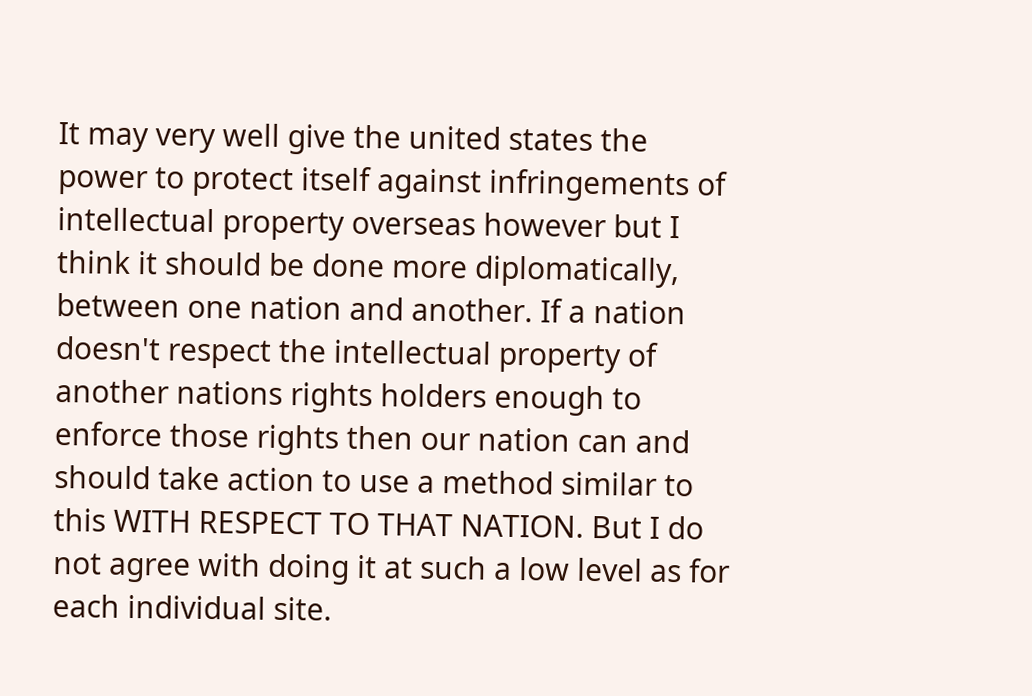It may very well give the united states the power to protect itself against infringements of intellectual property overseas however but I think it should be done more diplomatically, between one nation and another. If a nation doesn't respect the intellectual property of another nations rights holders enough to enforce those rights then our nation can and should take action to use a method similar to this WITH RESPECT TO THAT NATION. But I do not agree with doing it at such a low level as for each individual site.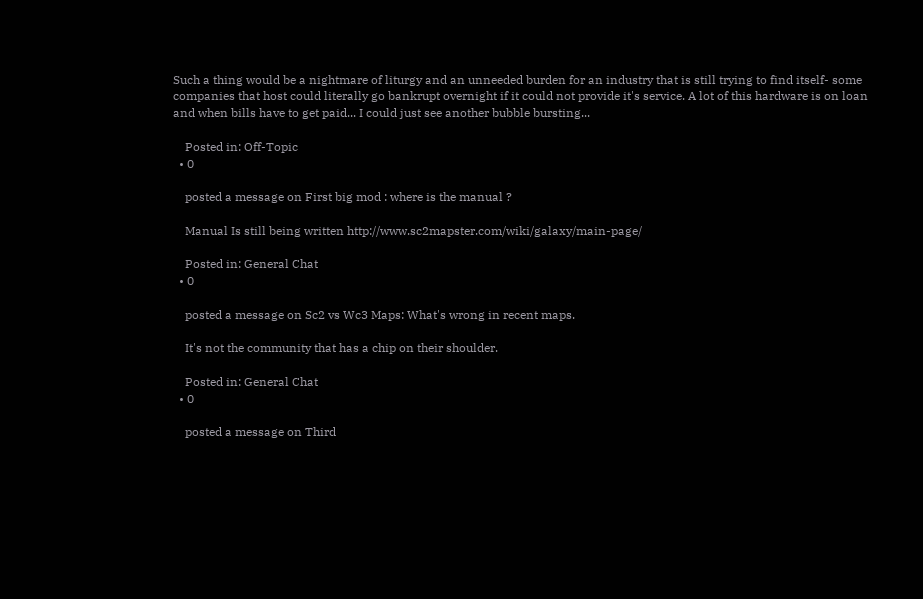Such a thing would be a nightmare of liturgy and an unneeded burden for an industry that is still trying to find itself- some companies that host could literally go bankrupt overnight if it could not provide it's service. A lot of this hardware is on loan and when bills have to get paid... I could just see another bubble bursting...

    Posted in: Off-Topic
  • 0

    posted a message on First big mod : where is the manual ?

    Manual Is still being written http://www.sc2mapster.com/wiki/galaxy/main-page/

    Posted in: General Chat
  • 0

    posted a message on Sc2 vs Wc3 Maps: What's wrong in recent maps.

    It's not the community that has a chip on their shoulder.

    Posted in: General Chat
  • 0

    posted a message on Third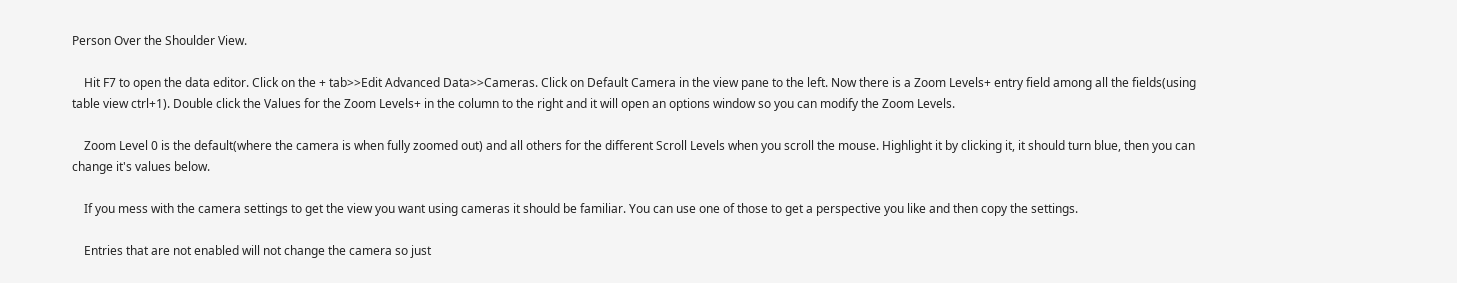Person Over the Shoulder View.

    Hit F7 to open the data editor. Click on the + tab>>Edit Advanced Data>>Cameras. Click on Default Camera in the view pane to the left. Now there is a Zoom Levels+ entry field among all the fields(using table view ctrl+1). Double click the Values for the Zoom Levels+ in the column to the right and it will open an options window so you can modify the Zoom Levels.

    Zoom Level 0 is the default(where the camera is when fully zoomed out) and all others for the different Scroll Levels when you scroll the mouse. Highlight it by clicking it, it should turn blue, then you can change it's values below.

    If you mess with the camera settings to get the view you want using cameras it should be familiar. You can use one of those to get a perspective you like and then copy the settings.

    Entries that are not enabled will not change the camera so just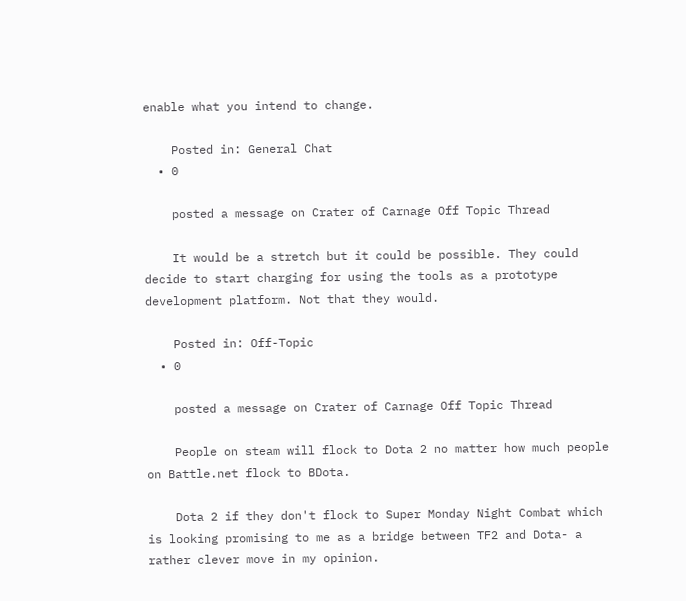enable what you intend to change.

    Posted in: General Chat
  • 0

    posted a message on Crater of Carnage Off Topic Thread

    It would be a stretch but it could be possible. They could decide to start charging for using the tools as a prototype development platform. Not that they would.

    Posted in: Off-Topic
  • 0

    posted a message on Crater of Carnage Off Topic Thread

    People on steam will flock to Dota 2 no matter how much people on Battle.net flock to BDota.

    Dota 2 if they don't flock to Super Monday Night Combat which is looking promising to me as a bridge between TF2 and Dota- a rather clever move in my opinion.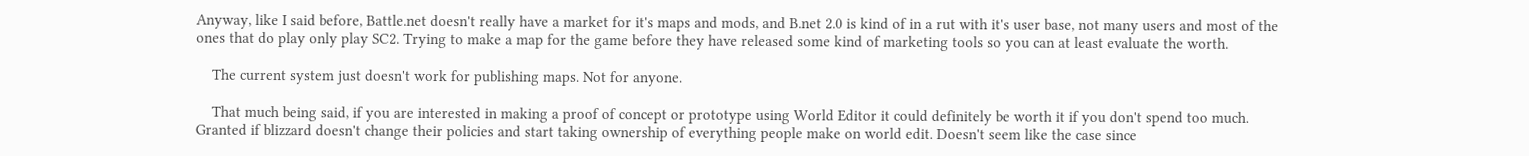Anyway, like I said before, Battle.net doesn't really have a market for it's maps and mods, and B.net 2.0 is kind of in a rut with it's user base, not many users and most of the ones that do play only play SC2. Trying to make a map for the game before they have released some kind of marketing tools so you can at least evaluate the worth.

    The current system just doesn't work for publishing maps. Not for anyone.

    That much being said, if you are interested in making a proof of concept or prototype using World Editor it could definitely be worth it if you don't spend too much. Granted if blizzard doesn't change their policies and start taking ownership of everything people make on world edit. Doesn't seem like the case since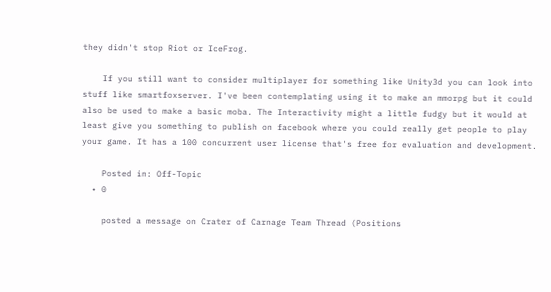they didn't stop Riot or IceFrog.

    If you still want to consider multiplayer for something like Unity3d you can look into stuff like smartfoxserver. I've been contemplating using it to make an mmorpg but it could also be used to make a basic moba. The Interactivity might a little fudgy but it would at least give you something to publish on facebook where you could really get people to play your game. It has a 100 concurrent user license that's free for evaluation and development.

    Posted in: Off-Topic
  • 0

    posted a message on Crater of Carnage Team Thread (Positions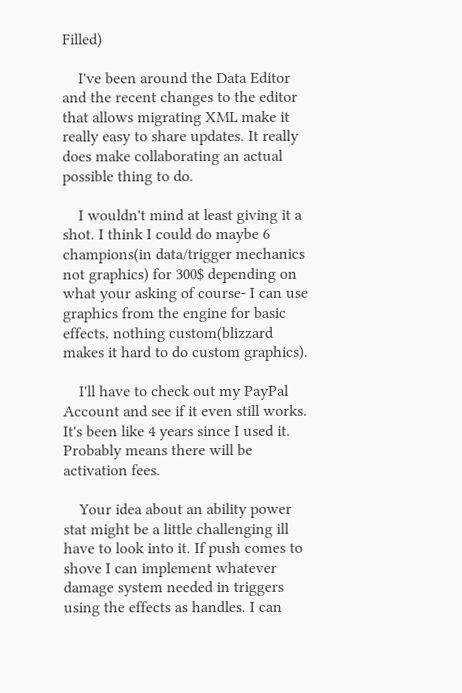Filled)

    I've been around the Data Editor and the recent changes to the editor that allows migrating XML make it really easy to share updates. It really does make collaborating an actual possible thing to do.

    I wouldn't mind at least giving it a shot. I think I could do maybe 6 champions(in data/trigger mechanics not graphics) for 300$ depending on what your asking of course- I can use graphics from the engine for basic effects, nothing custom(blizzard makes it hard to do custom graphics).

    I'll have to check out my PayPal Account and see if it even still works. It's been like 4 years since I used it. Probably means there will be activation fees.

    Your idea about an ability power stat might be a little challenging ill have to look into it. If push comes to shove I can implement whatever damage system needed in triggers using the effects as handles. I can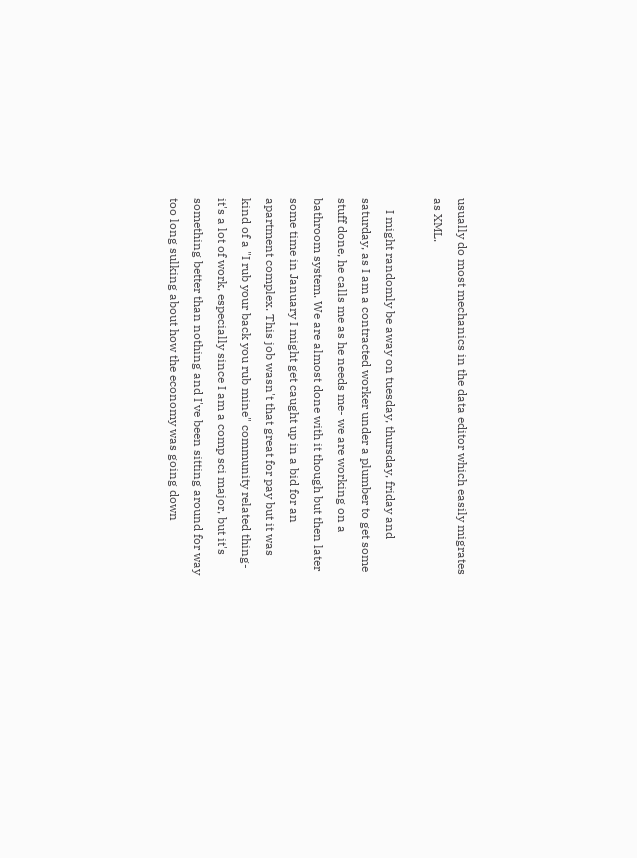usually do most mechanics in the data editor which easily migrates as XML.

    I might randomly be away on tuesday, thursday, friday and saturday, as I am a contracted worker under a plumber to get some stuff done, he calls me as he needs me- we are working on a bathroom system. We are almost done with it though but then later some time in January I might get caught up in a bid for an apartment complex. This job wasn't that great for pay but it was kind of a "I rub your back you rub mine" community related thing- it's a lot of work, especially since I am a comp sci major, but it's something better than nothing and I've been sitting around for way too long sulking about how the economy was going down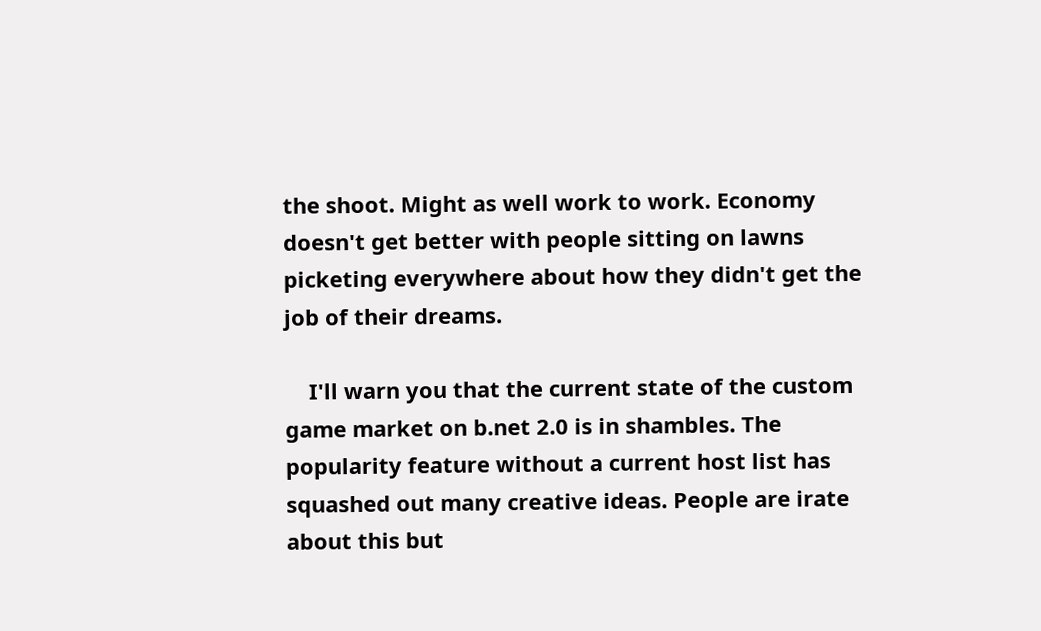the shoot. Might as well work to work. Economy doesn't get better with people sitting on lawns picketing everywhere about how they didn't get the job of their dreams.

    I'll warn you that the current state of the custom game market on b.net 2.0 is in shambles. The popularity feature without a current host list has squashed out many creative ideas. People are irate about this but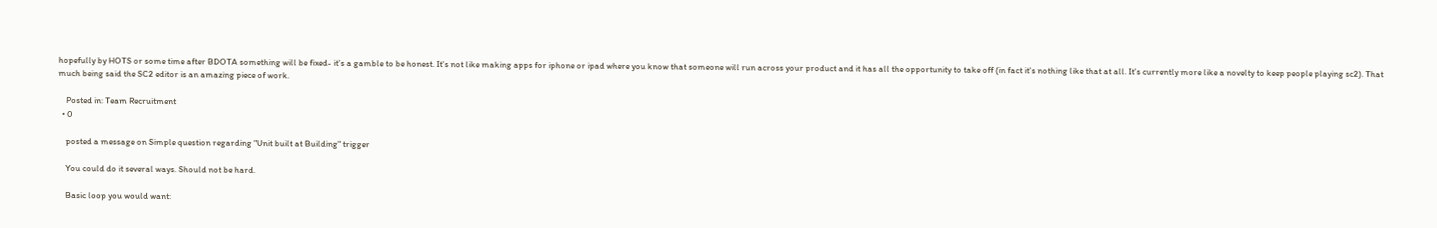hopefully by HOTS or some time after BDOTA something will be fixed- it's a gamble to be honest. It's not like making apps for iphone or ipad where you know that someone will run across your product and it has all the opportunity to take off (in fact it's nothing like that at all. It's currently more like a novelty to keep people playing sc2). That much being said the SC2 editor is an amazing piece of work.

    Posted in: Team Recruitment
  • 0

    posted a message on Simple question regarding "Unit built at Building" trigger

    You could do it several ways. Should not be hard.

    Basic loop you would want: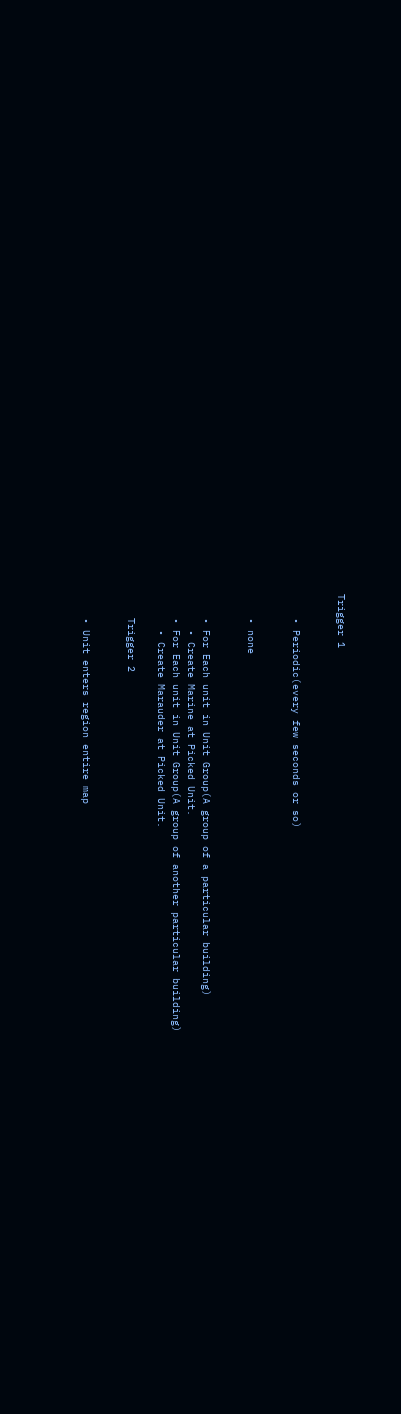Trigger 1


    • Periodic(every few seconds or so)


    • none


    • For Each unit in Unit Group(A group of a particular building)
      • Create Marine at Picked Unit.
    • For Each unit in Unit Group(A group of another particular building)
      • Create Marauder at Picked Unit.

    Trigger 2


    • Unit enters region entire map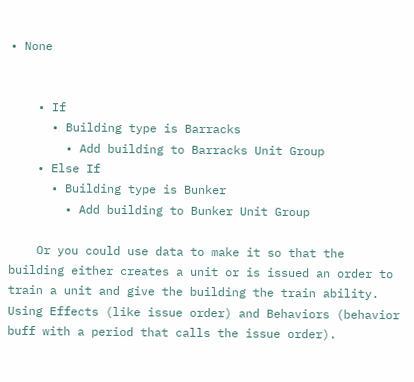• None


    • If
      • Building type is Barracks
        • Add building to Barracks Unit Group
    • Else If
      • Building type is Bunker
        • Add building to Bunker Unit Group

    Or you could use data to make it so that the building either creates a unit or is issued an order to train a unit and give the building the train ability. Using Effects (like issue order) and Behaviors (behavior buff with a period that calls the issue order).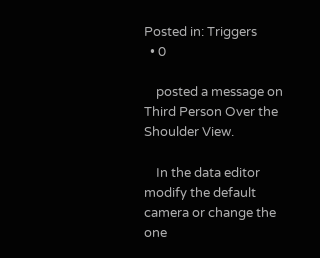Posted in: Triggers
  • 0

    posted a message on Third Person Over the Shoulder View.

    In the data editor modify the default camera or change the one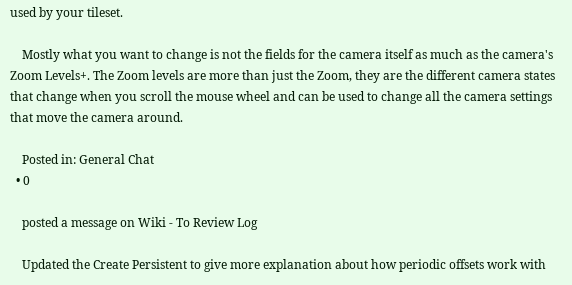used by your tileset.

    Mostly what you want to change is not the fields for the camera itself as much as the camera's Zoom Levels+. The Zoom levels are more than just the Zoom, they are the different camera states that change when you scroll the mouse wheel and can be used to change all the camera settings that move the camera around.

    Posted in: General Chat
  • 0

    posted a message on Wiki - To Review Log

    Updated the Create Persistent to give more explanation about how periodic offsets work with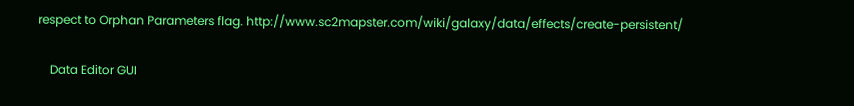respect to Orphan Parameters flag. http://www.sc2mapster.com/wiki/galaxy/data/effects/create-persistent/

    Data Editor GUI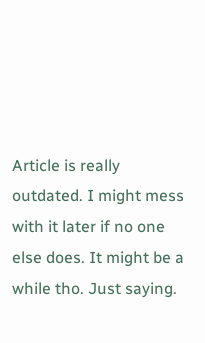Article is really outdated. I might mess with it later if no one else does. It might be a while tho. Just saying.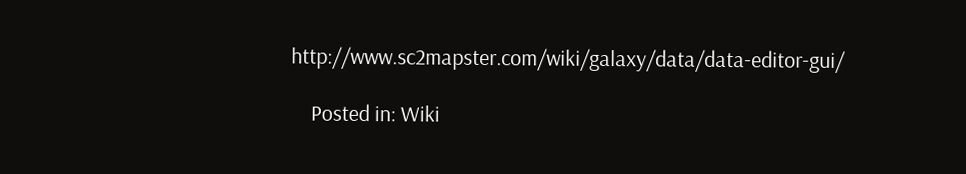http://www.sc2mapster.com/wiki/galaxy/data/data-editor-gui/

    Posted in: Wiki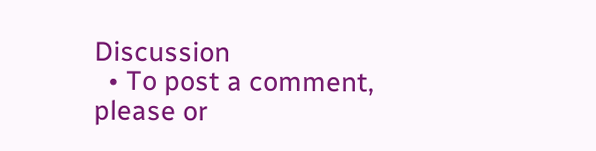Discussion
  • To post a comment, please or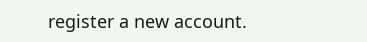register a new account.